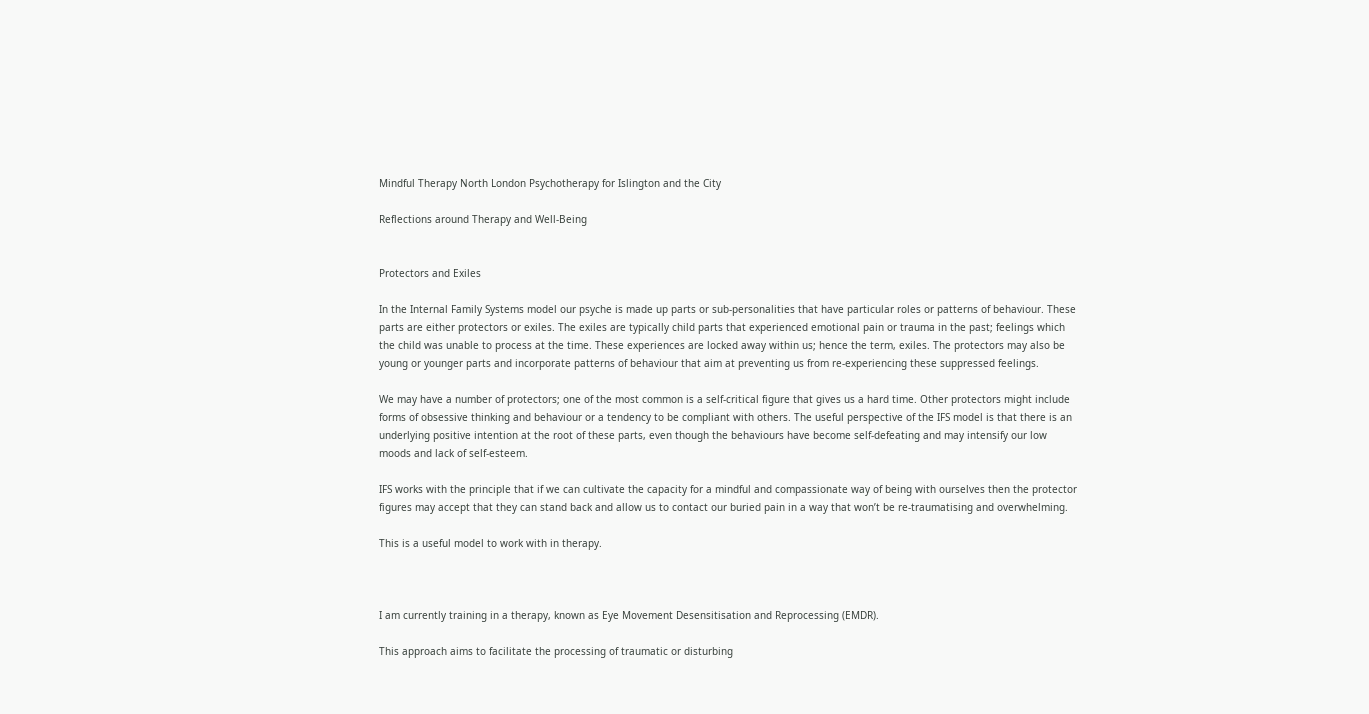Mindful Therapy North London Psychotherapy for Islington and the City

Reflections around Therapy and Well-Being


Protectors and Exiles

In the Internal Family Systems model our psyche is made up parts or sub-personalities that have particular roles or patterns of behaviour. These parts are either protectors or exiles. The exiles are typically child parts that experienced emotional pain or trauma in the past; feelings which the child was unable to process at the time. These experiences are locked away within us; hence the term, exiles. The protectors may also be young or younger parts and incorporate patterns of behaviour that aim at preventing us from re-experiencing these suppressed feelings.

We may have a number of protectors; one of the most common is a self-critical figure that gives us a hard time. Other protectors might include forms of obsessive thinking and behaviour or a tendency to be compliant with others. The useful perspective of the IFS model is that there is an underlying positive intention at the root of these parts, even though the behaviours have become self-defeating and may intensify our low moods and lack of self-esteem.

IFS works with the principle that if we can cultivate the capacity for a mindful and compassionate way of being with ourselves then the protector figures may accept that they can stand back and allow us to contact our buried pain in a way that won’t be re-traumatising and overwhelming.

This is a useful model to work with in therapy.



I am currently training in a therapy, known as Eye Movement Desensitisation and Reprocessing (EMDR).

This approach aims to facilitate the processing of traumatic or disturbing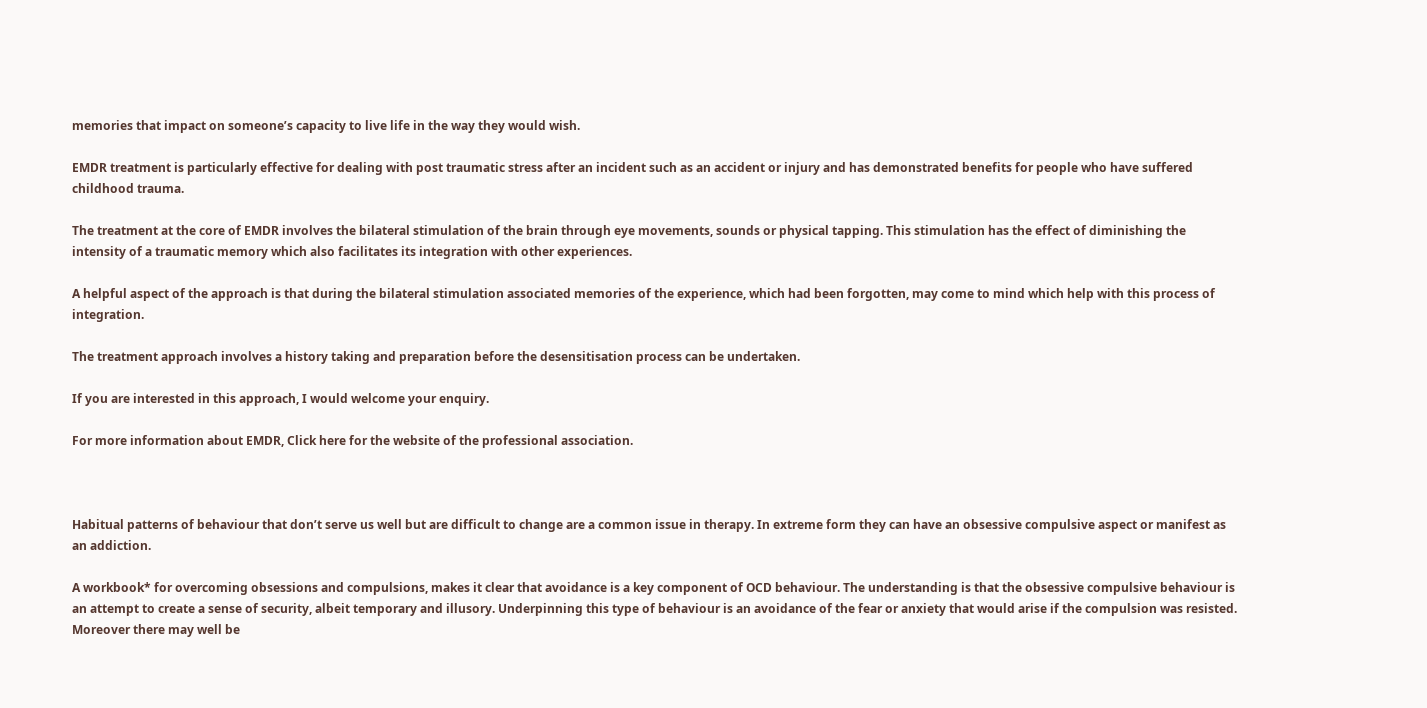memories that impact on someone’s capacity to live life in the way they would wish.

EMDR treatment is particularly effective for dealing with post traumatic stress after an incident such as an accident or injury and has demonstrated benefits for people who have suffered childhood trauma.

The treatment at the core of EMDR involves the bilateral stimulation of the brain through eye movements, sounds or physical tapping. This stimulation has the effect of diminishing the intensity of a traumatic memory which also facilitates its integration with other experiences.

A helpful aspect of the approach is that during the bilateral stimulation associated memories of the experience, which had been forgotten, may come to mind which help with this process of integration.

The treatment approach involves a history taking and preparation before the desensitisation process can be undertaken.

If you are interested in this approach, I would welcome your enquiry.

For more information about EMDR, Click here for the website of the professional association.



Habitual patterns of behaviour that don’t serve us well but are difficult to change are a common issue in therapy. In extreme form they can have an obsessive compulsive aspect or manifest as an addiction.

A workbook* for overcoming obsessions and compulsions, makes it clear that avoidance is a key component of OCD behaviour. The understanding is that the obsessive compulsive behaviour is an attempt to create a sense of security, albeit temporary and illusory. Underpinning this type of behaviour is an avoidance of the fear or anxiety that would arise if the compulsion was resisted. Moreover there may well be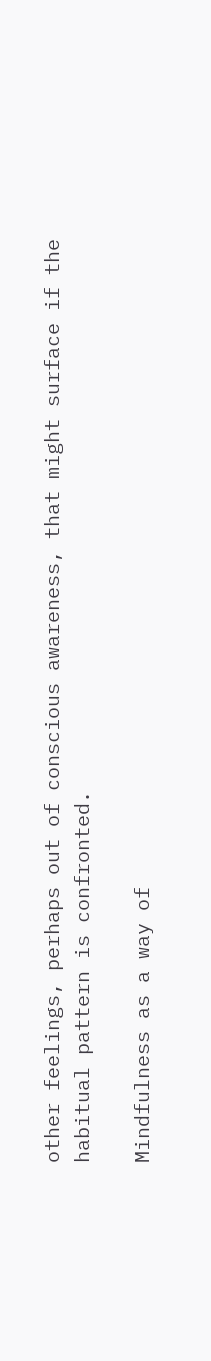other feelings, perhaps out of conscious awareness, that might surface if the habitual pattern is confronted.

Mindfulness as a way of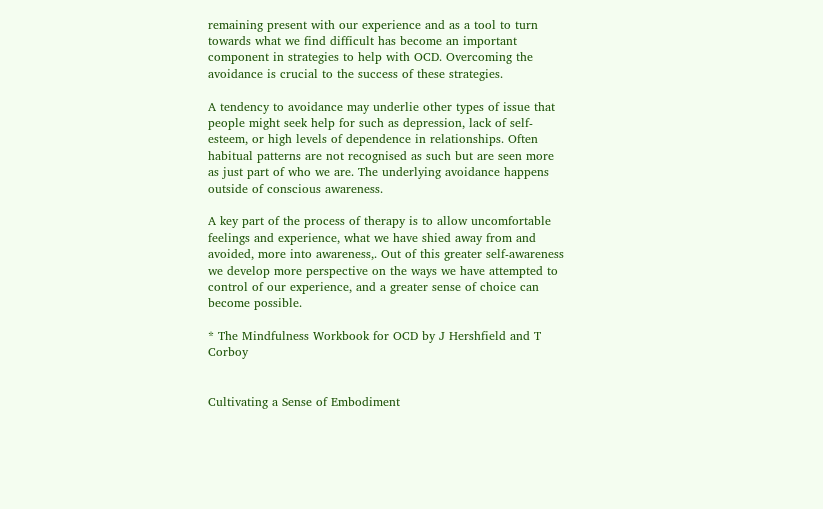remaining present with our experience and as a tool to turn towards what we find difficult has become an important component in strategies to help with OCD. Overcoming the avoidance is crucial to the success of these strategies.

A tendency to avoidance may underlie other types of issue that people might seek help for such as depression, lack of self-esteem, or high levels of dependence in relationships. Often habitual patterns are not recognised as such but are seen more as just part of who we are. The underlying avoidance happens outside of conscious awareness.

A key part of the process of therapy is to allow uncomfortable feelings and experience, what we have shied away from and avoided, more into awareness,. Out of this greater self-awareness we develop more perspective on the ways we have attempted to control of our experience, and a greater sense of choice can become possible.

* The Mindfulness Workbook for OCD by J Hershfield and T Corboy


Cultivating a Sense of Embodiment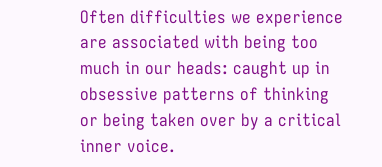Often difficulties we experience are associated with being too much in our heads: caught up in obsessive patterns of thinking or being taken over by a critical inner voice.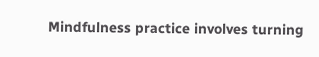Mindfulness practice involves turning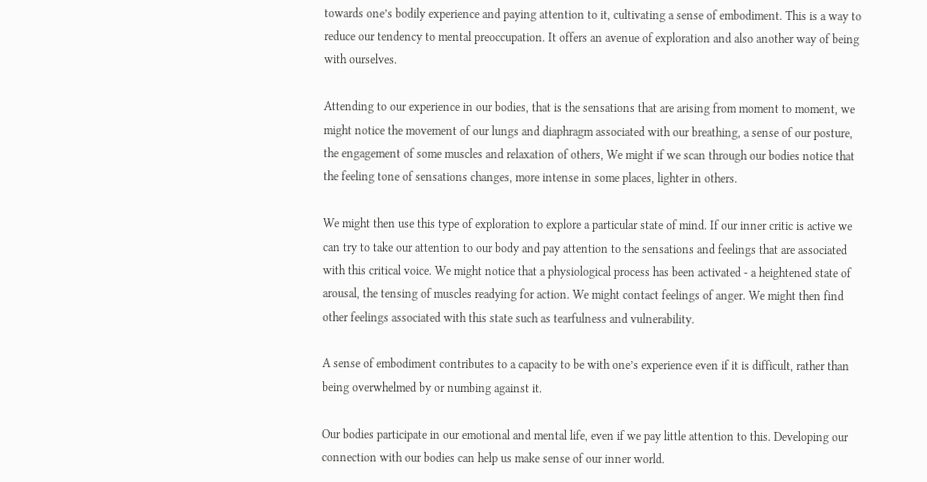towards one’s bodily experience and paying attention to it, cultivating a sense of embodiment. This is a way to reduce our tendency to mental preoccupation. It offers an avenue of exploration and also another way of being with ourselves.

Attending to our experience in our bodies, that is the sensations that are arising from moment to moment, we might notice the movement of our lungs and diaphragm associated with our breathing, a sense of our posture, the engagement of some muscles and relaxation of others, We might if we scan through our bodies notice that the feeling tone of sensations changes, more intense in some places, lighter in others.

We might then use this type of exploration to explore a particular state of mind. If our inner critic is active we can try to take our attention to our body and pay attention to the sensations and feelings that are associated with this critical voice. We might notice that a physiological process has been activated - a heightened state of arousal, the tensing of muscles readying for action. We might contact feelings of anger. We might then find other feelings associated with this state such as tearfulness and vulnerability.

A sense of embodiment contributes to a capacity to be with one’s experience even if it is difficult, rather than being overwhelmed by or numbing against it.

Our bodies participate in our emotional and mental life, even if we pay little attention to this. Developing our connection with our bodies can help us make sense of our inner world.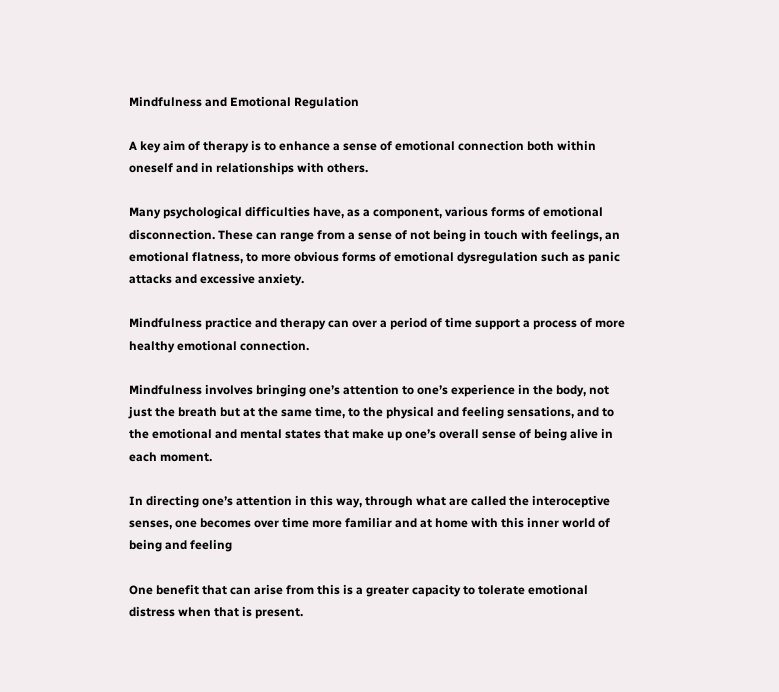Mindfulness and Emotional Regulation

A key aim of therapy is to enhance a sense of emotional connection both within oneself and in relationships with others.

Many psychological difficulties have, as a component, various forms of emotional disconnection. These can range from a sense of not being in touch with feelings, an emotional flatness, to more obvious forms of emotional dysregulation such as panic attacks and excessive anxiety.

Mindfulness practice and therapy can over a period of time support a process of more healthy emotional connection.

Mindfulness involves bringing one’s attention to one’s experience in the body, not just the breath but at the same time, to the physical and feeling sensations, and to the emotional and mental states that make up one’s overall sense of being alive in each moment.

In directing one’s attention in this way, through what are called the interoceptive senses, one becomes over time more familiar and at home with this inner world of being and feeling

One benefit that can arise from this is a greater capacity to tolerate emotional distress when that is present.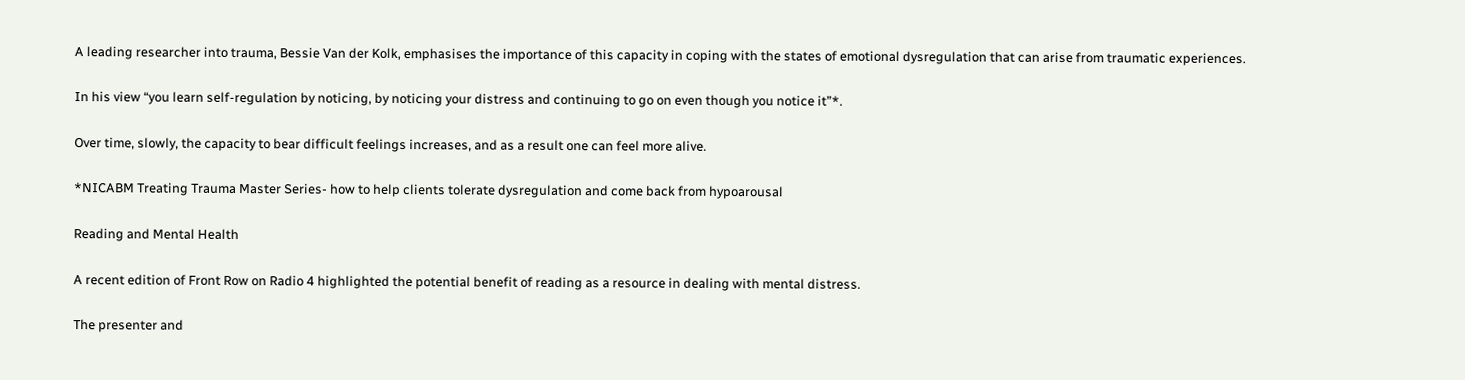A leading researcher into trauma, Bessie Van der Kolk, emphasises the importance of this capacity in coping with the states of emotional dysregulation that can arise from traumatic experiences.

In his view “you learn self-regulation by noticing, by noticing your distress and continuing to go on even though you notice it”*.

Over time, slowly, the capacity to bear difficult feelings increases, and as a result one can feel more alive.

*NICABM Treating Trauma Master Series- how to help clients tolerate dysregulation and come back from hypoarousal

Reading and Mental Health

A recent edition of Front Row on Radio 4 highlighted the potential benefit of reading as a resource in dealing with mental distress.

The presenter and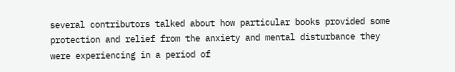several contributors talked about how particular books provided some protection and relief from the anxiety and mental disturbance they were experiencing in a period of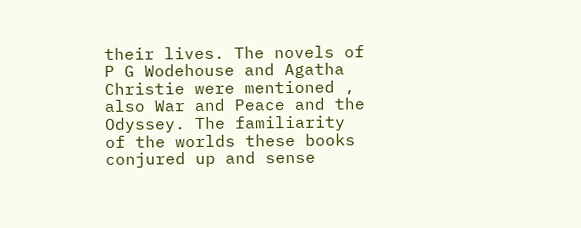their lives. The novels of P G Wodehouse and Agatha Christie were mentioned , also War and Peace and the Odyssey. The familiarity of the worlds these books conjured up and sense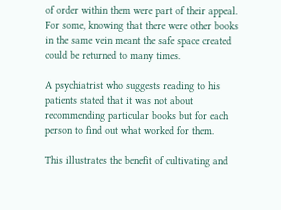of order within them were part of their appeal. For some, knowing that there were other books in the same vein meant the safe space created could be returned to many times.

A psychiatrist who suggests reading to his patients stated that it was not about recommending particular books but for each person to find out what worked for them.

This illustrates the benefit of cultivating and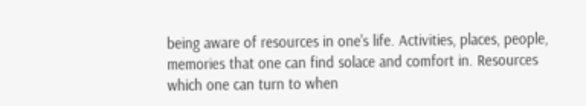being aware of resources in one's life. Activities, places, people, memories that one can find solace and comfort in. Resources which one can turn to when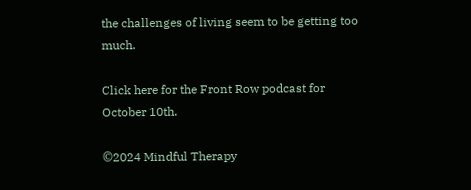the challenges of living seem to be getting too much.

Click here for the Front Row podcast for October 10th.

©2024 Mindful Therapy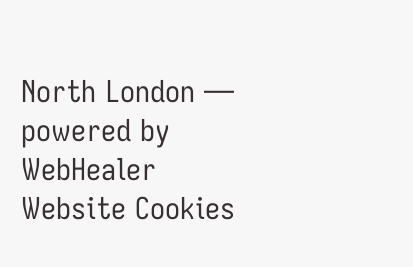North London — powered by WebHealer
Website Cookies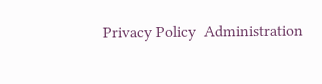Privacy Policy  Administration